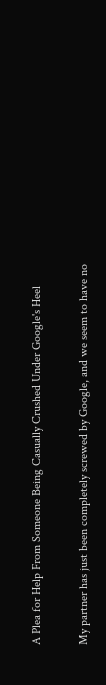A Plea for Help From Someone Being Casually Crushed Under Google's Heel

My partner has just been completely screwed by Google, and we seem to have no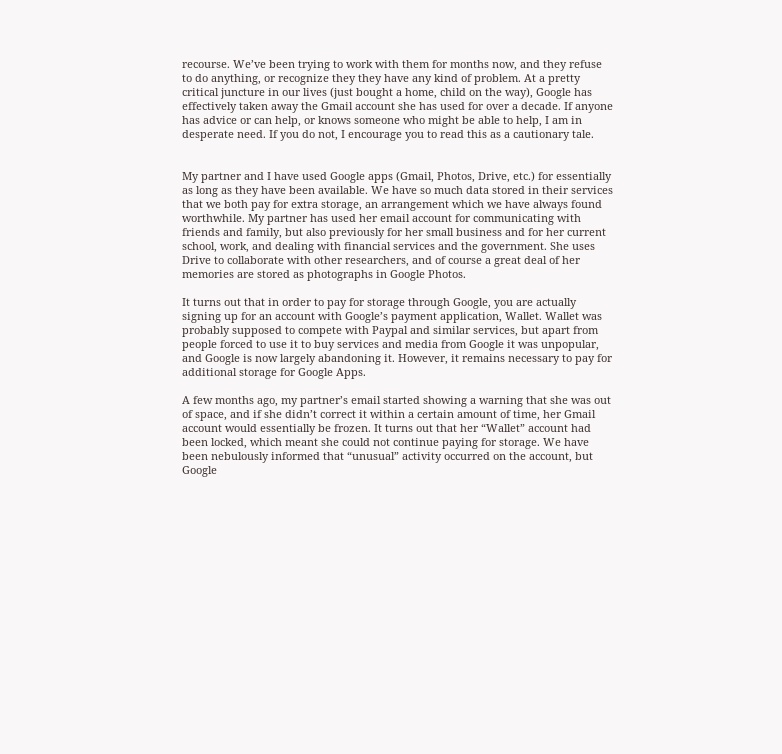recourse. We’ve been trying to work with them for months now, and they refuse to do anything, or recognize they they have any kind of problem. At a pretty critical juncture in our lives (just bought a home, child on the way), Google has effectively taken away the Gmail account she has used for over a decade. If anyone has advice or can help, or knows someone who might be able to help, I am in desperate need. If you do not, I encourage you to read this as a cautionary tale.


My partner and I have used Google apps (Gmail, Photos, Drive, etc.) for essentially as long as they have been available. We have so much data stored in their services that we both pay for extra storage, an arrangement which we have always found worthwhile. My partner has used her email account for communicating with friends and family, but also previously for her small business and for her current school, work, and dealing with financial services and the government. She uses Drive to collaborate with other researchers, and of course a great deal of her memories are stored as photographs in Google Photos.

It turns out that in order to pay for storage through Google, you are actually signing up for an account with Google’s payment application, Wallet. Wallet was probably supposed to compete with Paypal and similar services, but apart from people forced to use it to buy services and media from Google it was unpopular, and Google is now largely abandoning it. However, it remains necessary to pay for additional storage for Google Apps.

A few months ago, my partner’s email started showing a warning that she was out of space, and if she didn’t correct it within a certain amount of time, her Gmail account would essentially be frozen. It turns out that her “Wallet” account had been locked, which meant she could not continue paying for storage. We have been nebulously informed that “unusual” activity occurred on the account, but Google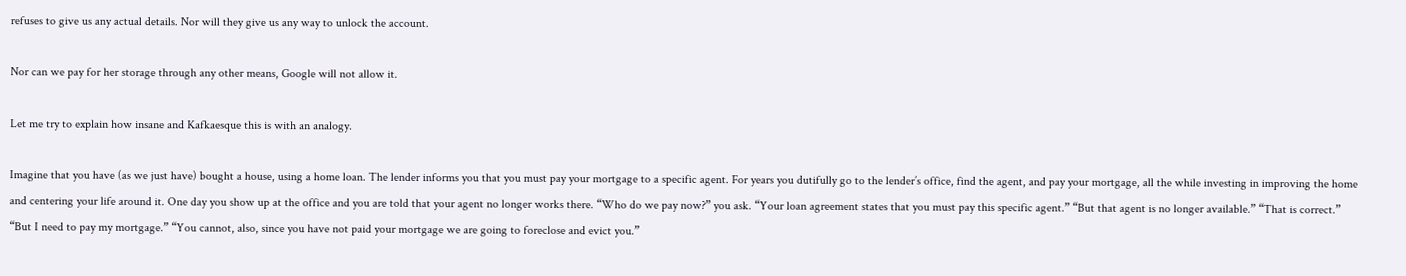refuses to give us any actual details. Nor will they give us any way to unlock the account.

Nor can we pay for her storage through any other means, Google will not allow it.

Let me try to explain how insane and Kafkaesque this is with an analogy.

Imagine that you have (as we just have) bought a house, using a home loan. The lender informs you that you must pay your mortgage to a specific agent. For years you dutifully go to the lender’s office, find the agent, and pay your mortgage, all the while investing in improving the home and centering your life around it. One day you show up at the office and you are told that your agent no longer works there. “Who do we pay now?” you ask. “Your loan agreement states that you must pay this specific agent.” “But that agent is no longer available.” “That is correct.” “But I need to pay my mortgage.” “You cannot, also, since you have not paid your mortgage we are going to foreclose and evict you.”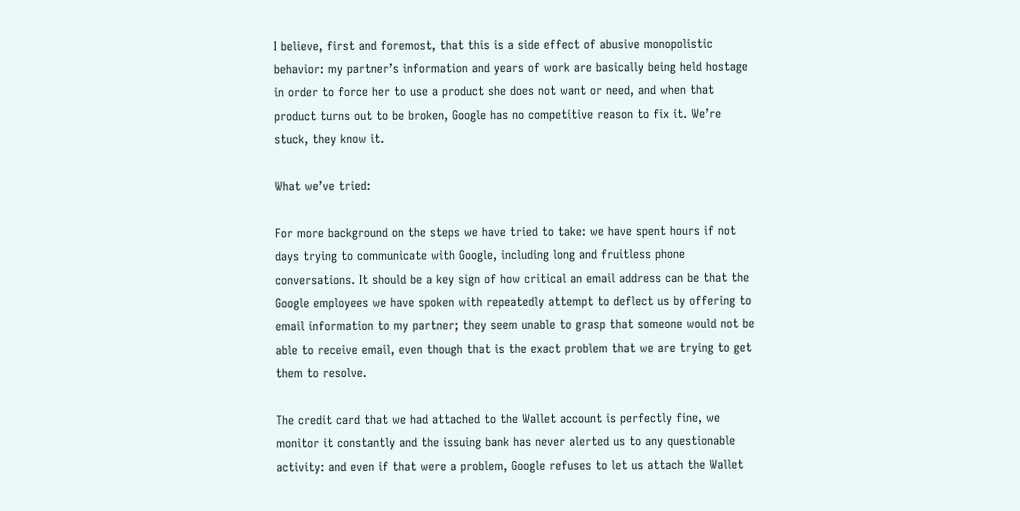I believe, first and foremost, that this is a side effect of abusive monopolistic behavior: my partner’s information and years of work are basically being held hostage in order to force her to use a product she does not want or need, and when that product turns out to be broken, Google has no competitive reason to fix it. We’re stuck, they know it.

What we’ve tried:

For more background on the steps we have tried to take: we have spent hours if not days trying to communicate with Google, including long and fruitless phone conversations. It should be a key sign of how critical an email address can be that the Google employees we have spoken with repeatedly attempt to deflect us by offering to email information to my partner; they seem unable to grasp that someone would not be able to receive email, even though that is the exact problem that we are trying to get them to resolve.

The credit card that we had attached to the Wallet account is perfectly fine, we monitor it constantly and the issuing bank has never alerted us to any questionable activity: and even if that were a problem, Google refuses to let us attach the Wallet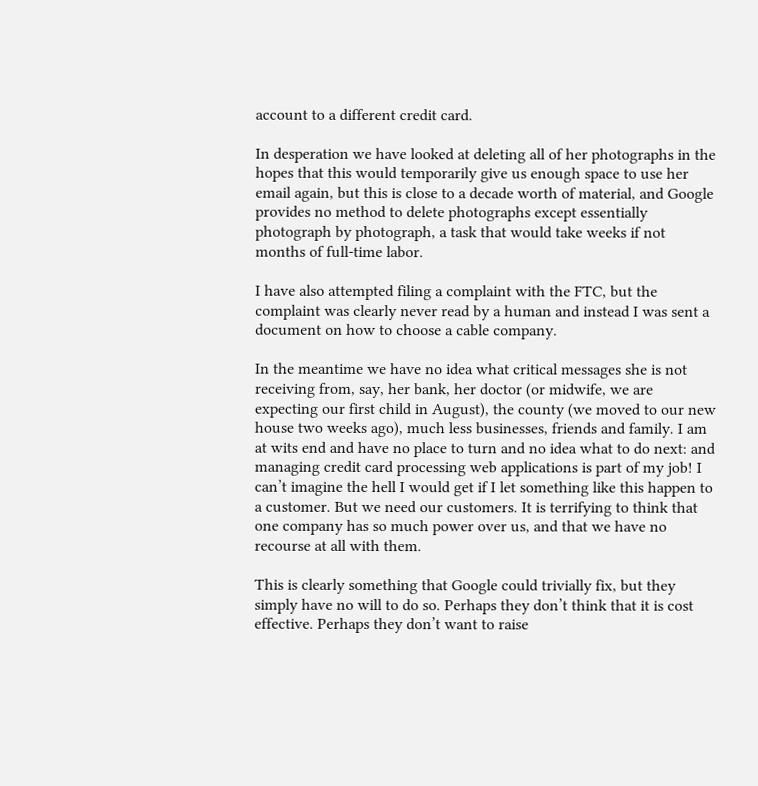account to a different credit card.

In desperation we have looked at deleting all of her photographs in the hopes that this would temporarily give us enough space to use her email again, but this is close to a decade worth of material, and Google provides no method to delete photographs except essentially photograph by photograph, a task that would take weeks if not months of full-time labor.

I have also attempted filing a complaint with the FTC, but the complaint was clearly never read by a human and instead I was sent a document on how to choose a cable company.

In the meantime we have no idea what critical messages she is not receiving from, say, her bank, her doctor (or midwife, we are expecting our first child in August), the county (we moved to our new house two weeks ago), much less businesses, friends and family. I am at wits end and have no place to turn and no idea what to do next: and managing credit card processing web applications is part of my job! I can’t imagine the hell I would get if I let something like this happen to a customer. But we need our customers. It is terrifying to think that one company has so much power over us, and that we have no recourse at all with them.

This is clearly something that Google could trivially fix, but they simply have no will to do so. Perhaps they don’t think that it is cost effective. Perhaps they don’t want to raise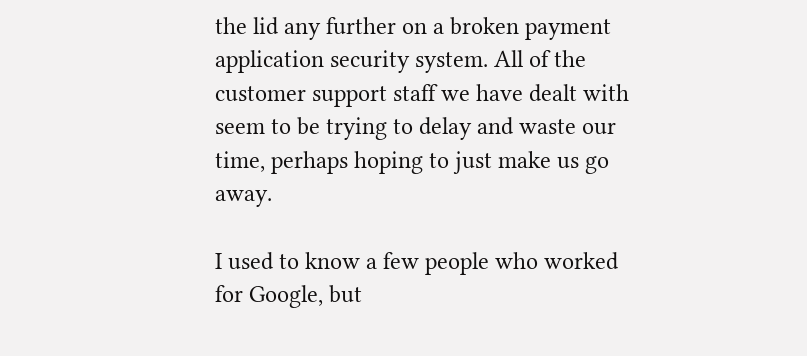the lid any further on a broken payment application security system. All of the customer support staff we have dealt with seem to be trying to delay and waste our time, perhaps hoping to just make us go away.

I used to know a few people who worked for Google, but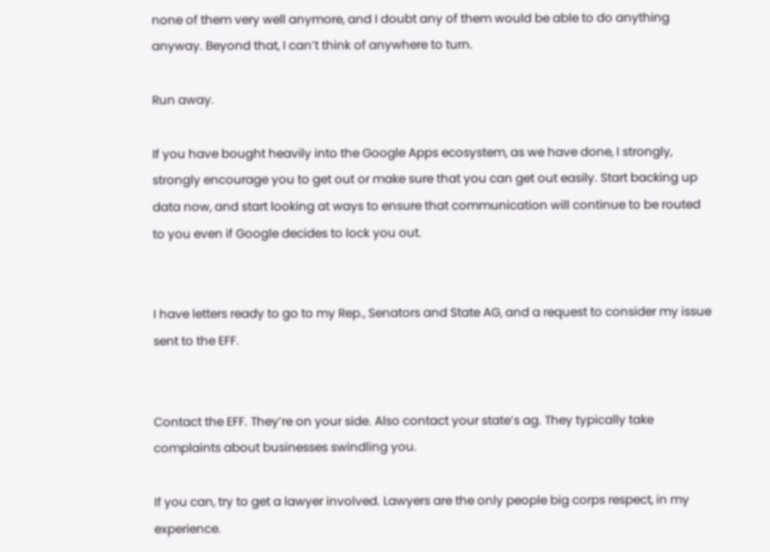none of them very well anymore, and I doubt any of them would be able to do anything anyway. Beyond that, I can’t think of anywhere to turn.

Run away.

If you have bought heavily into the Google Apps ecosystem, as we have done, I strongly, strongly encourage you to get out or make sure that you can get out easily. Start backing up data now, and start looking at ways to ensure that communication will continue to be routed to you even if Google decides to lock you out.


I have letters ready to go to my Rep., Senators and State AG, and a request to consider my issue sent to the EFF.


Contact the EFF. They’re on your side. Also contact your state’s ag. They typically take complaints about businesses swindling you.

If you can, try to get a lawyer involved. Lawyers are the only people big corps respect, in my experience.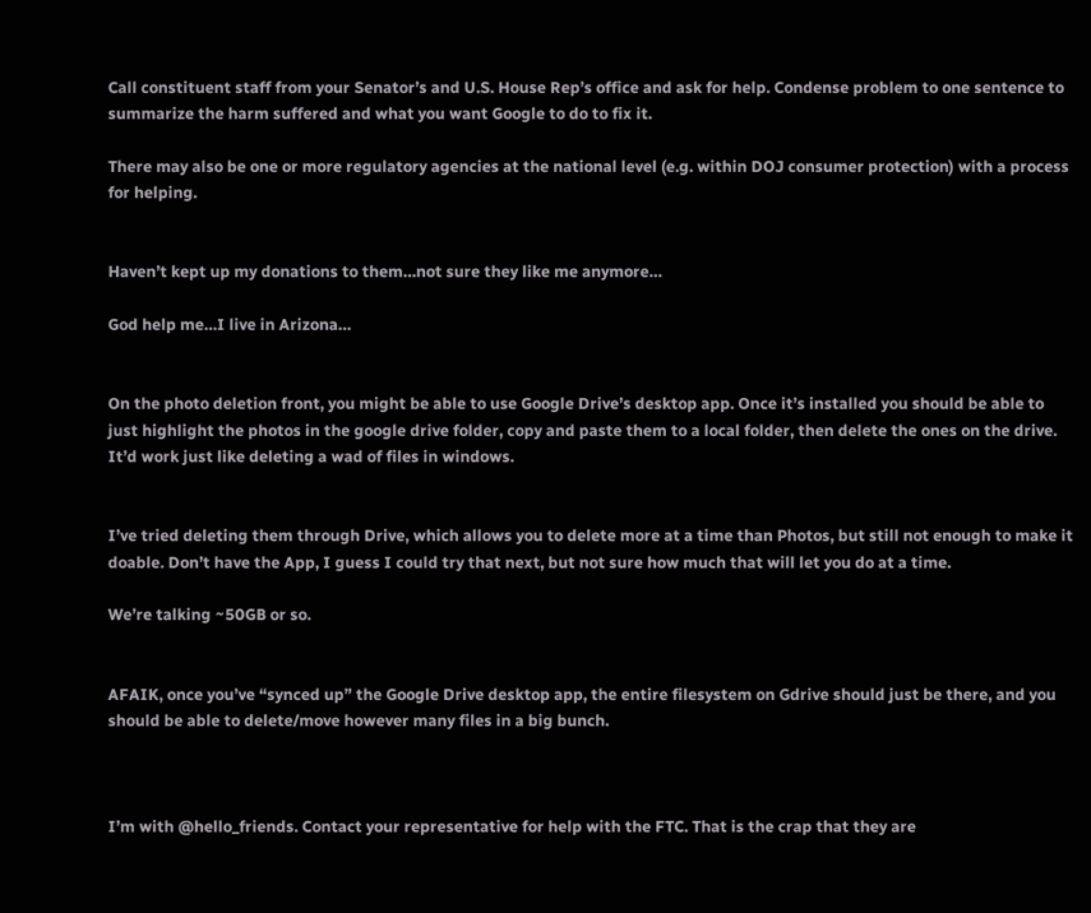Call constituent staff from your Senator’s and U.S. House Rep’s office and ask for help. Condense problem to one sentence to summarize the harm suffered and what you want Google to do to fix it.

There may also be one or more regulatory agencies at the national level (e.g. within DOJ consumer protection) with a process for helping.


Haven’t kept up my donations to them…not sure they like me anymore…

God help me…I live in Arizona…


On the photo deletion front, you might be able to use Google Drive’s desktop app. Once it’s installed you should be able to just highlight the photos in the google drive folder, copy and paste them to a local folder, then delete the ones on the drive. It’d work just like deleting a wad of files in windows.


I’ve tried deleting them through Drive, which allows you to delete more at a time than Photos, but still not enough to make it doable. Don’t have the App, I guess I could try that next, but not sure how much that will let you do at a time.

We’re talking ~50GB or so.


AFAIK, once you’ve “synced up” the Google Drive desktop app, the entire filesystem on Gdrive should just be there, and you should be able to delete/move however many files in a big bunch.



I’m with @hello_friends. Contact your representative for help with the FTC. That is the crap that they are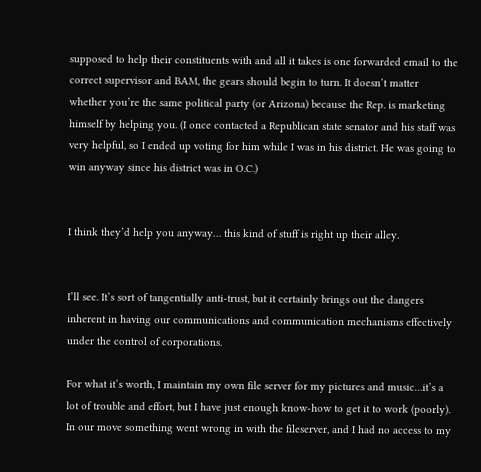supposed to help their constituents with and all it takes is one forwarded email to the correct supervisor and BAM, the gears should begin to turn. It doesn’t matter whether you’re the same political party (or Arizona) because the Rep. is marketing himself by helping you. (I once contacted a Republican state senator and his staff was very helpful, so I ended up voting for him while I was in his district. He was going to win anyway since his district was in O.C.)


I think they’d help you anyway… this kind of stuff is right up their alley.


I’ll see. It’s sort of tangentially anti-trust, but it certainly brings out the dangers inherent in having our communications and communication mechanisms effectively under the control of corporations.

For what it’s worth, I maintain my own file server for my pictures and music…it’s a lot of trouble and effort, but I have just enough know-how to get it to work (poorly). In our move something went wrong in with the fileserver, and I had no access to my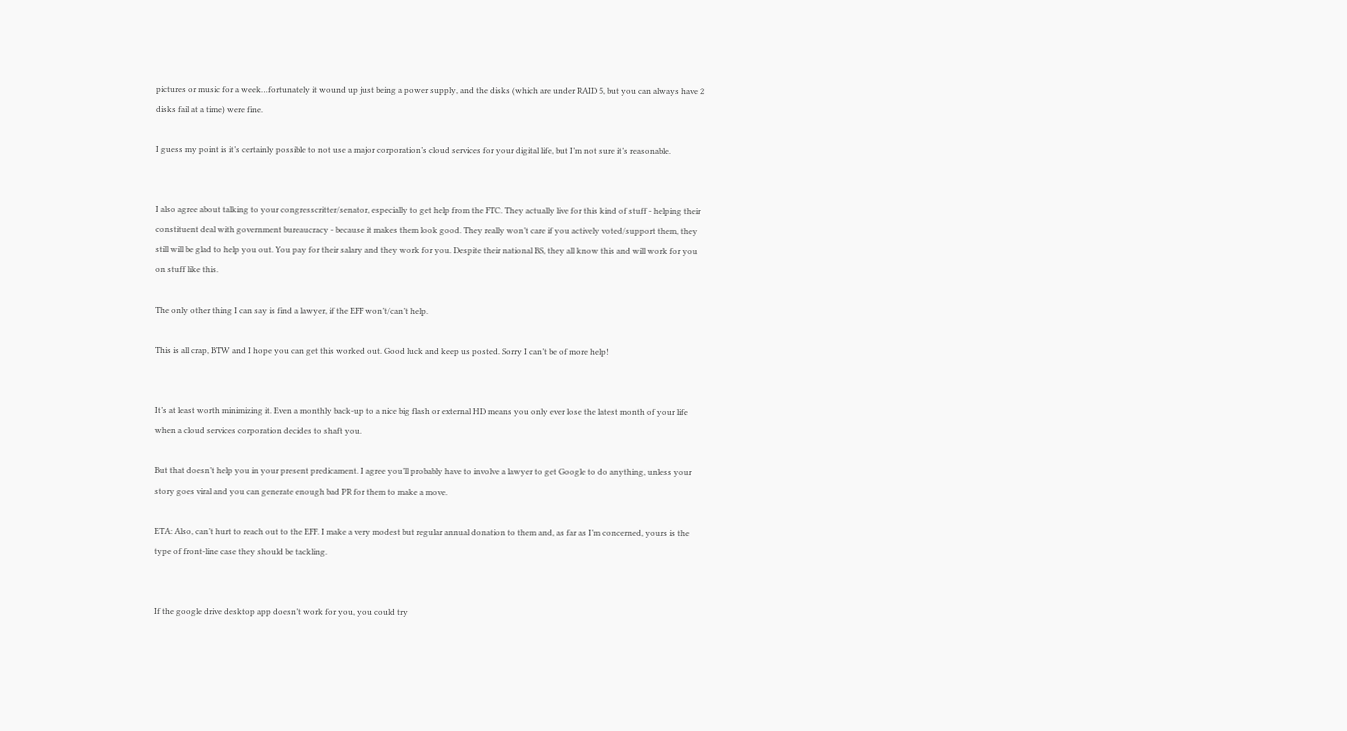pictures or music for a week…fortunately it wound up just being a power supply, and the disks (which are under RAID 5, but you can always have 2 disks fail at a time) were fine.

I guess my point is it’s certainly possible to not use a major corporation’s cloud services for your digital life, but I’m not sure it’s reasonable.


I also agree about talking to your congresscritter/senator, especially to get help from the FTC. They actually live for this kind of stuff - helping their constituent deal with government bureaucracy - because it makes them look good. They really won’t care if you actively voted/support them, they still will be glad to help you out. You pay for their salary and they work for you. Despite their national BS, they all know this and will work for you on stuff like this.

The only other thing I can say is find a lawyer, if the EFF won’t/can’t help.

This is all crap, BTW and I hope you can get this worked out. Good luck and keep us posted. Sorry I can’t be of more help!


It’s at least worth minimizing it. Even a monthly back-up to a nice big flash or external HD means you only ever lose the latest month of your life when a cloud services corporation decides to shaft you.

But that doesn’t help you in your present predicament. I agree you’ll probably have to involve a lawyer to get Google to do anything, unless your story goes viral and you can generate enough bad PR for them to make a move.

ETA: Also, can’t hurt to reach out to the EFF. I make a very modest but regular annual donation to them and, as far as I’m concerned, yours is the type of front-line case they should be tackling.


If the google drive desktop app doesn’t work for you, you could try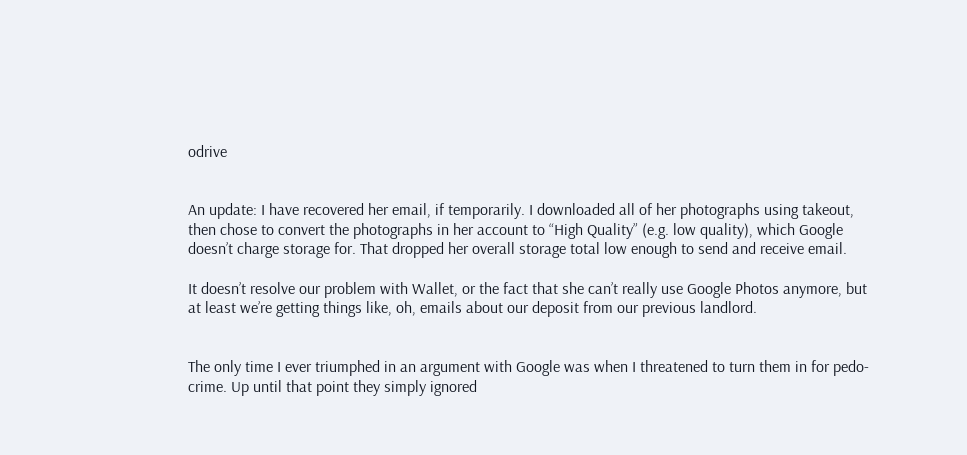odrive


An update: I have recovered her email, if temporarily. I downloaded all of her photographs using takeout, then chose to convert the photographs in her account to “High Quality” (e.g. low quality), which Google doesn’t charge storage for. That dropped her overall storage total low enough to send and receive email.

It doesn’t resolve our problem with Wallet, or the fact that she can’t really use Google Photos anymore, but at least we’re getting things like, oh, emails about our deposit from our previous landlord.


The only time I ever triumphed in an argument with Google was when I threatened to turn them in for pedo-crime. Up until that point they simply ignored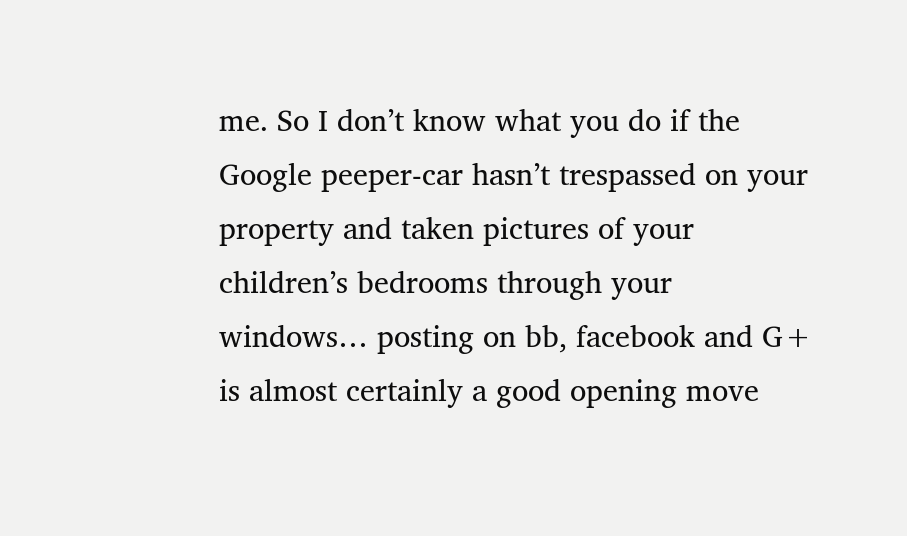me. So I don’t know what you do if the Google peeper-car hasn’t trespassed on your property and taken pictures of your children’s bedrooms through your windows… posting on bb, facebook and G+ is almost certainly a good opening move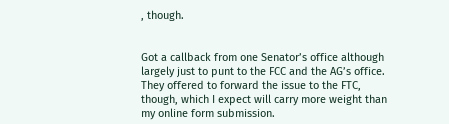, though.


Got a callback from one Senator’s office although largely just to punt to the FCC and the AG’s office. They offered to forward the issue to the FTC, though, which I expect will carry more weight than my online form submission.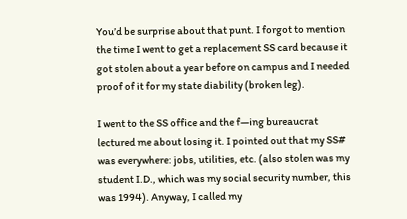You’d be surprise about that punt. I forgot to mention the time I went to get a replacement SS card because it got stolen about a year before on campus and I needed proof of it for my state diability (broken leg).

I went to the SS office and the f—ing bureaucrat lectured me about losing it. I pointed out that my SS# was everywhere: jobs, utilities, etc. (also stolen was my student I.D., which was my social security number, this was 1994). Anyway, I called my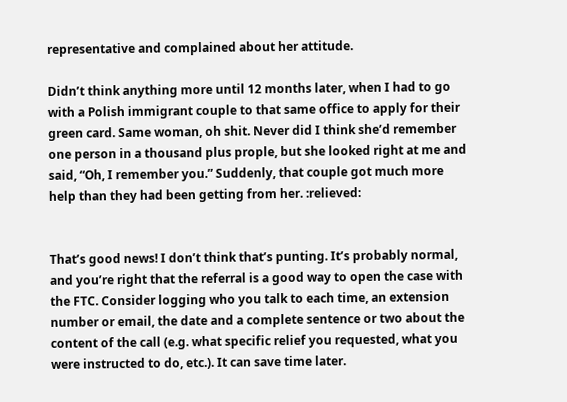representative and complained about her attitude.

Didn’t think anything more until 12 months later, when I had to go with a Polish immigrant couple to that same office to apply for their green card. Same woman, oh shit. Never did I think she’d remember one person in a thousand plus prople, but she looked right at me and said, “Oh, I remember you.” Suddenly, that couple got much more help than they had been getting from her. :relieved:


That’s good news! I don’t think that’s punting. It’s probably normal, and you’re right that the referral is a good way to open the case with the FTC. Consider logging who you talk to each time, an extension number or email, the date and a complete sentence or two about the content of the call (e.g. what specific relief you requested, what you were instructed to do, etc.). It can save time later.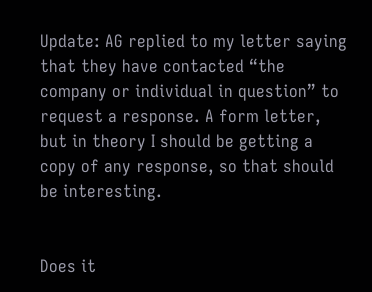Update: AG replied to my letter saying that they have contacted “the company or individual in question” to request a response. A form letter, but in theory I should be getting a copy of any response, so that should be interesting.


Does it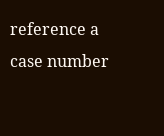reference a case number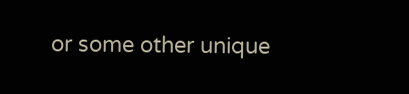or some other unique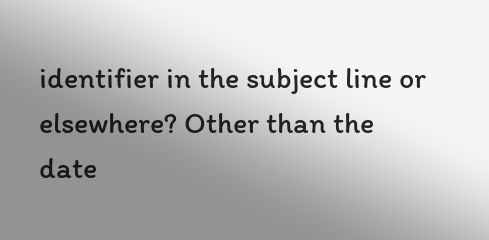identifier in the subject line or elsewhere? Other than the date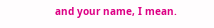and your name, I mean.